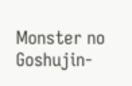Monster no Goshujin-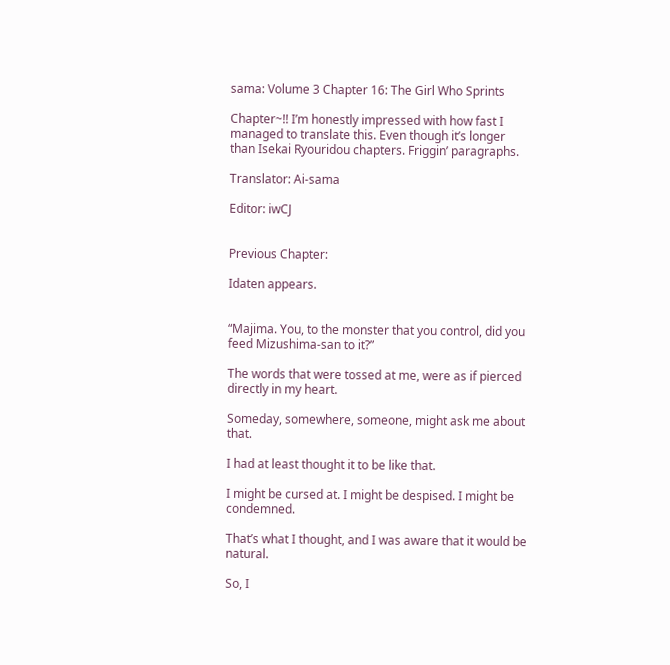sama: Volume 3 Chapter 16: The Girl Who Sprints

Chapter~!! I’m honestly impressed with how fast I managed to translate this. Even though it’s longer than Isekai Ryouridou chapters. Friggin’ paragraphs.

Translator: Ai-sama

Editor: iwCJ


Previous Chapter:

Idaten appears.


“Majima. You, to the monster that you control, did you feed Mizushima-san to it?”

The words that were tossed at me, were as if pierced directly in my heart.

Someday, somewhere, someone, might ask me about that.

I had at least thought it to be like that.

I might be cursed at. I might be despised. I might be condemned.

That’s what I thought, and I was aware that it would be natural.

So, I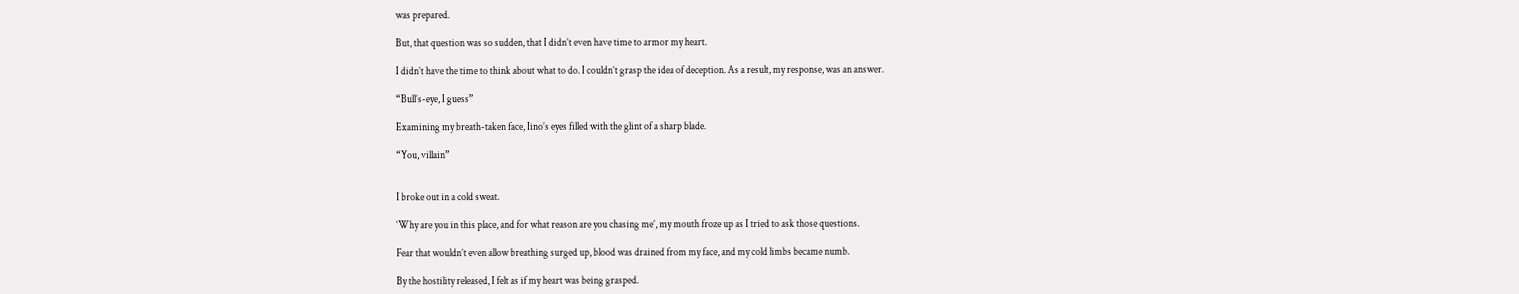was prepared.

But, that question was so sudden, that I didn’t even have time to armor my heart.

I didn’t have the time to think about what to do. I couldn’t grasp the idea of deception. As a result, my response, was an answer.

“Bull’s-eye, I guess”

Examining my breath-taken face, Iino’s eyes filled with the glint of a sharp blade.

“You, villain”


I broke out in a cold sweat.

‘Why are you in this place, and for what reason are you chasing me’, my mouth froze up as I tried to ask those questions.

Fear that wouldn’t even allow breathing surged up, blood was drained from my face, and my cold limbs became numb.

By the hostility released, I felt as if my heart was being grasped.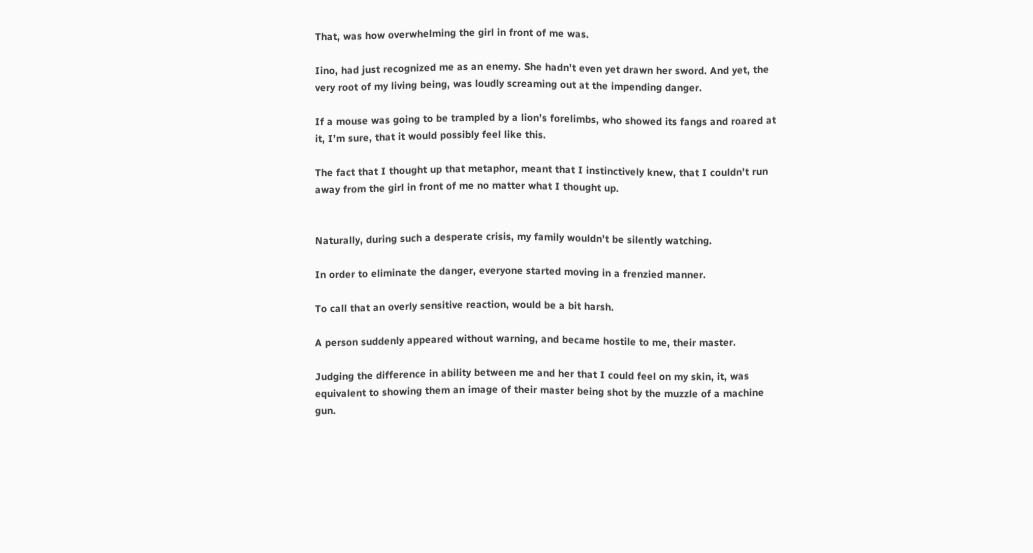That, was how overwhelming the girl in front of me was.

Iino, had just recognized me as an enemy. She hadn’t even yet drawn her sword. And yet, the very root of my living being, was loudly screaming out at the impending danger.

If a mouse was going to be trampled by a lion’s forelimbs, who showed its fangs and roared at it, I’m sure, that it would possibly feel like this.

The fact that I thought up that metaphor, meant that I instinctively knew, that I couldn’t run away from the girl in front of me no matter what I thought up.


Naturally, during such a desperate crisis, my family wouldn’t be silently watching.

In order to eliminate the danger, everyone started moving in a frenzied manner.

To call that an overly sensitive reaction, would be a bit harsh.

A person suddenly appeared without warning, and became hostile to me, their master.

Judging the difference in ability between me and her that I could feel on my skin, it, was equivalent to showing them an image of their master being shot by the muzzle of a machine gun.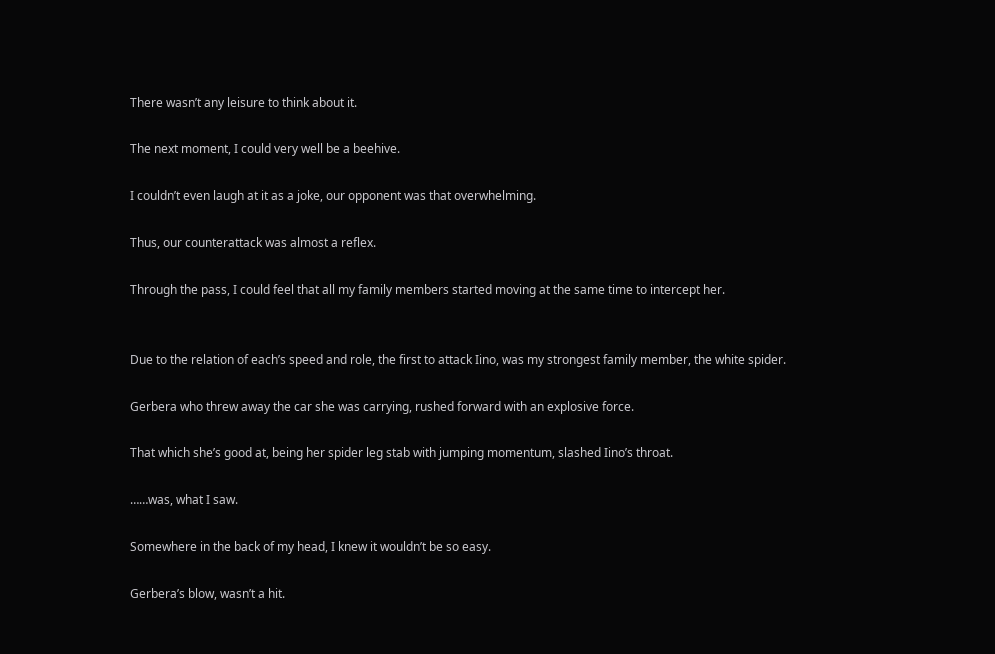There wasn’t any leisure to think about it.

The next moment, I could very well be a beehive.

I couldn’t even laugh at it as a joke, our opponent was that overwhelming.

Thus, our counterattack was almost a reflex.

Through the pass, I could feel that all my family members started moving at the same time to intercept her.


Due to the relation of each’s speed and role, the first to attack Iino, was my strongest family member, the white spider.

Gerbera who threw away the car she was carrying, rushed forward with an explosive force.

That which she’s good at, being her spider leg stab with jumping momentum, slashed Iino’s throat.

……was, what I saw.

Somewhere in the back of my head, I knew it wouldn’t be so easy.

Gerbera’s blow, wasn’t a hit.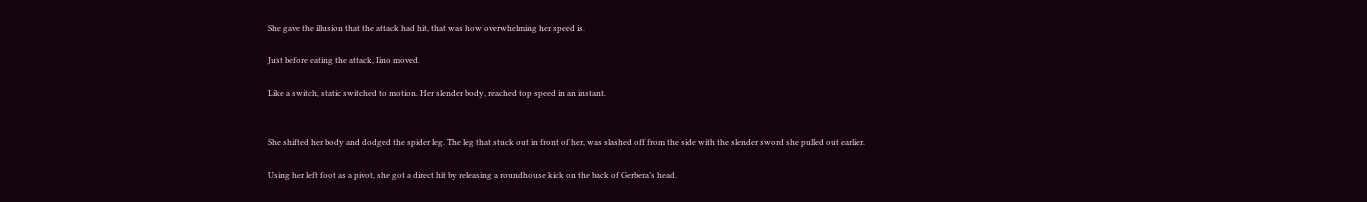She gave the illusion that the attack had hit, that was how overwhelming her speed is.

Just before eating the attack, Iino moved.

Like a switch, static switched to motion. Her slender body, reached top speed in an instant.


She shifted her body and dodged the spider leg. The leg that stuck out in front of her, was slashed off from the side with the slender sword she pulled out earlier.

Using her left foot as a pivot, she got a direct hit by releasing a roundhouse kick on the back of Gerbera’s head.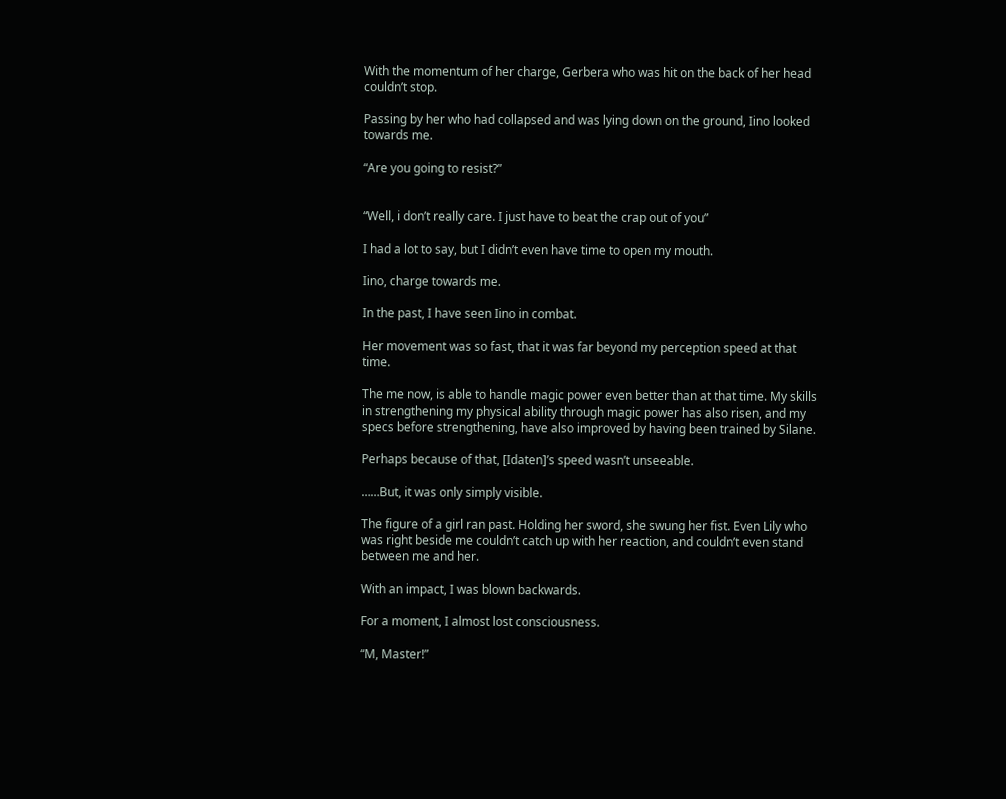With the momentum of her charge, Gerbera who was hit on the back of her head couldn’t stop.

Passing by her who had collapsed and was lying down on the ground, Iino looked towards me.

“Are you going to resist?”


“Well, i don’t really care. I just have to beat the crap out of you”

I had a lot to say, but I didn’t even have time to open my mouth.

Iino, charge towards me.

In the past, I have seen Iino in combat.

Her movement was so fast, that it was far beyond my perception speed at that time.

The me now, is able to handle magic power even better than at that time. My skills in strengthening my physical ability through magic power has also risen, and my specs before strengthening, have also improved by having been trained by Silane.

Perhaps because of that, [Idaten]’s speed wasn’t unseeable.

……But, it was only simply visible.

The figure of a girl ran past. Holding her sword, she swung her fist. Even Lily who was right beside me couldn’t catch up with her reaction, and couldn’t even stand between me and her.

With an impact, I was blown backwards.

For a moment, I almost lost consciousness.

“M, Master!”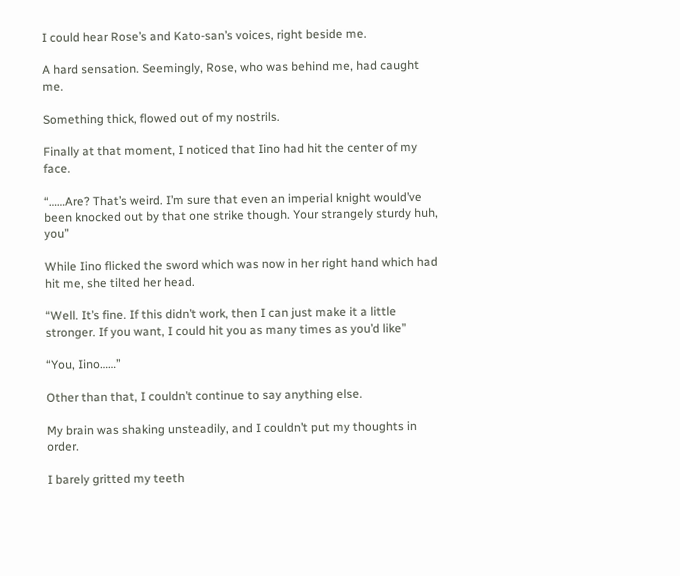I could hear Rose’s and Kato-san’s voices, right beside me.

A hard sensation. Seemingly, Rose, who was behind me, had caught me.

Something thick, flowed out of my nostrils.

Finally at that moment, I noticed that Iino had hit the center of my face.

“……Are? That’s weird. I’m sure that even an imperial knight would’ve been knocked out by that one strike though. Your strangely sturdy huh, you”

While Iino flicked the sword which was now in her right hand which had hit me, she tilted her head.

“Well. It’s fine. If this didn’t work, then I can just make it a little stronger. If you want, I could hit you as many times as you’d like”

“You, Iino……”

Other than that, I couldn’t continue to say anything else.

My brain was shaking unsteadily, and I couldn’t put my thoughts in order.

I barely gritted my teeth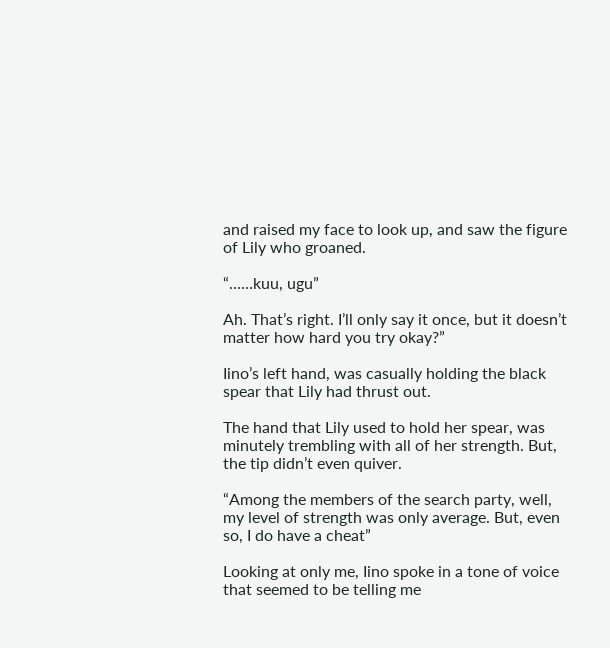and raised my face to look up, and saw the figure of Lily who groaned.

“……kuu, ugu”

Ah. That’s right. I’ll only say it once, but it doesn’t matter how hard you try okay?”

Iino’s left hand, was casually holding the black spear that Lily had thrust out.

The hand that Lily used to hold her spear, was minutely trembling with all of her strength. But, the tip didn’t even quiver.

“Among the members of the search party, well, my level of strength was only average. But, even so, I do have a cheat”

Looking at only me, Iino spoke in a tone of voice that seemed to be telling me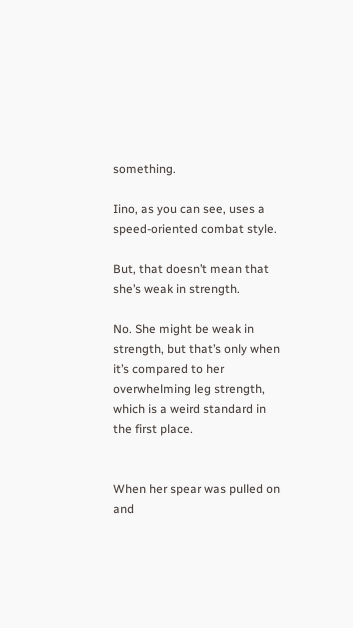something.

Iino, as you can see, uses a speed-oriented combat style.

But, that doesn’t mean that she’s weak in strength.

No. She might be weak in strength, but that’s only when it’s compared to her overwhelming leg strength, which is a weird standard in the first place.


When her spear was pulled on and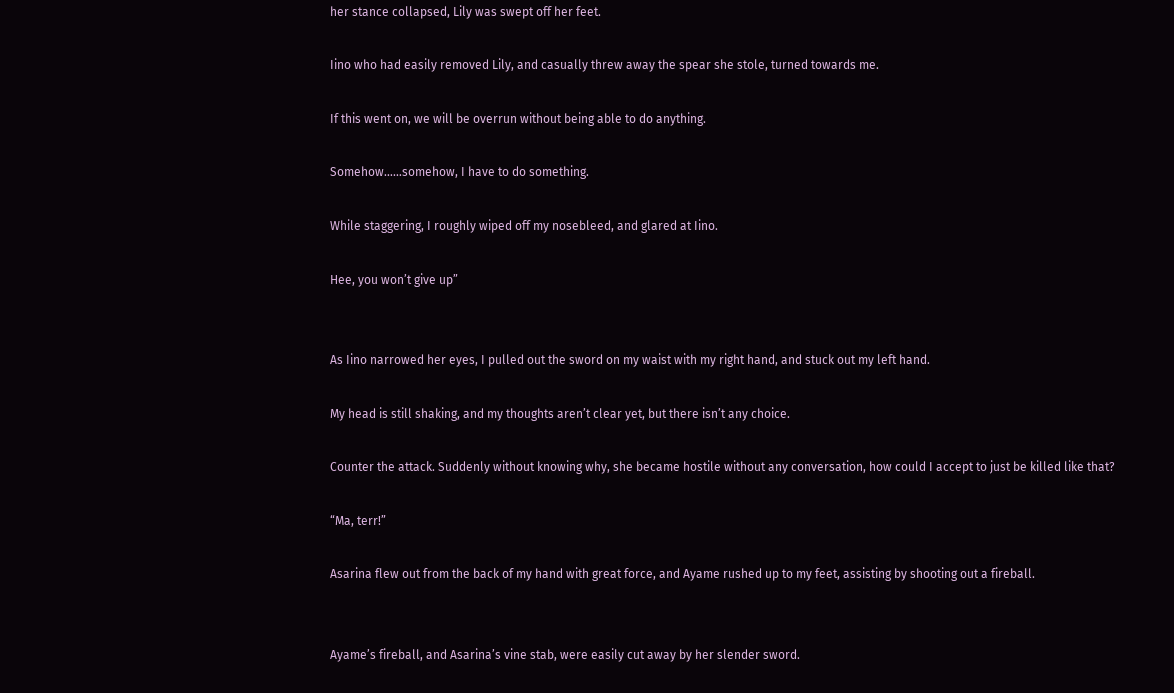her stance collapsed, Lily was swept off her feet.

Iino who had easily removed Lily, and casually threw away the spear she stole, turned towards me.

If this went on, we will be overrun without being able to do anything.

Somehow……somehow, I have to do something.

While staggering, I roughly wiped off my nosebleed, and glared at Iino.

Hee, you won’t give up”


As Iino narrowed her eyes, I pulled out the sword on my waist with my right hand, and stuck out my left hand.

My head is still shaking, and my thoughts aren’t clear yet, but there isn’t any choice.

Counter the attack. Suddenly without knowing why, she became hostile without any conversation, how could I accept to just be killed like that?

“Ma, terr!”

Asarina flew out from the back of my hand with great force, and Ayame rushed up to my feet, assisting by shooting out a fireball.


Ayame’s fireball, and Asarina’s vine stab, were easily cut away by her slender sword.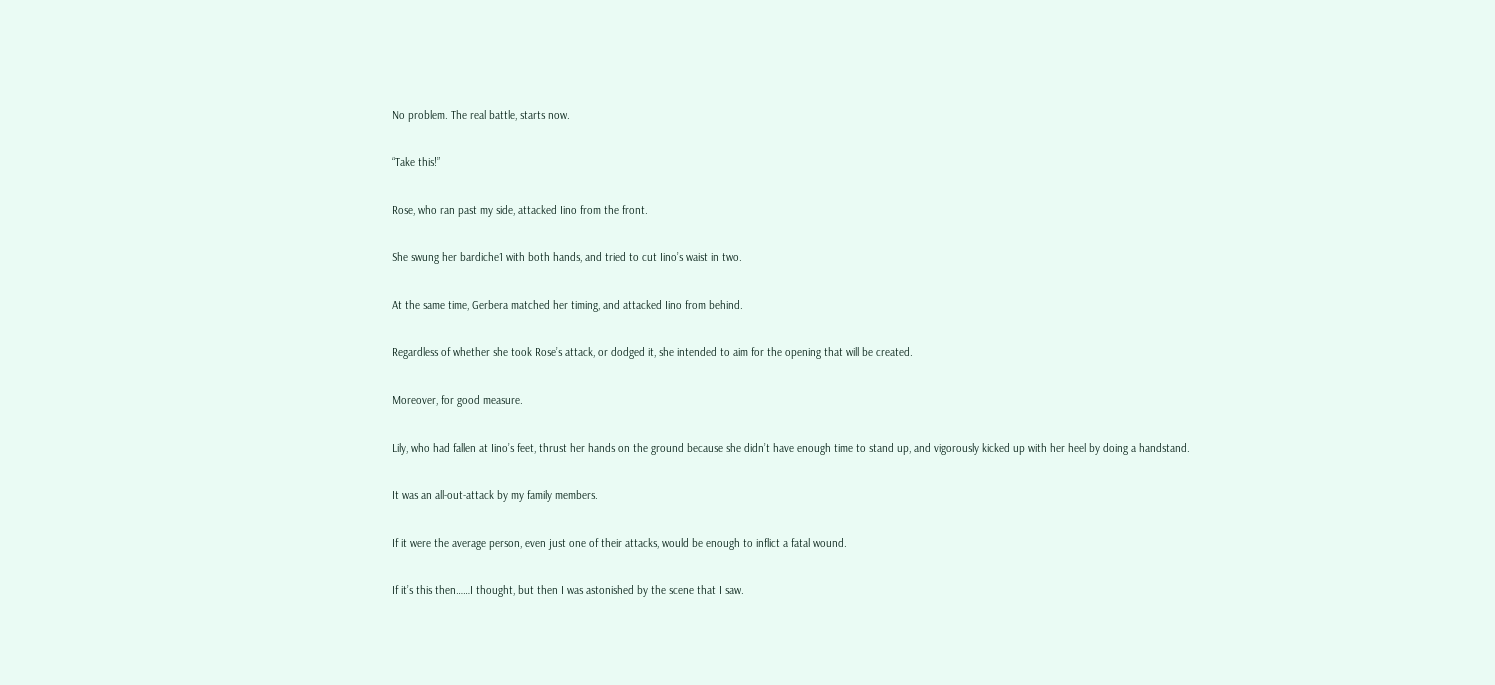No problem. The real battle, starts now.

“Take this!”

Rose, who ran past my side, attacked Iino from the front.

She swung her bardiche1 with both hands, and tried to cut Iino’s waist in two.

At the same time, Gerbera matched her timing, and attacked Iino from behind.

Regardless of whether she took Rose’s attack, or dodged it, she intended to aim for the opening that will be created.

Moreover, for good measure.

Lily, who had fallen at Iino’s feet, thrust her hands on the ground because she didn’t have enough time to stand up, and vigorously kicked up with her heel by doing a handstand.

It was an all-out-attack by my family members.

If it were the average person, even just one of their attacks, would be enough to inflict a fatal wound.

If it’s this then……I thought, but then I was astonished by the scene that I saw.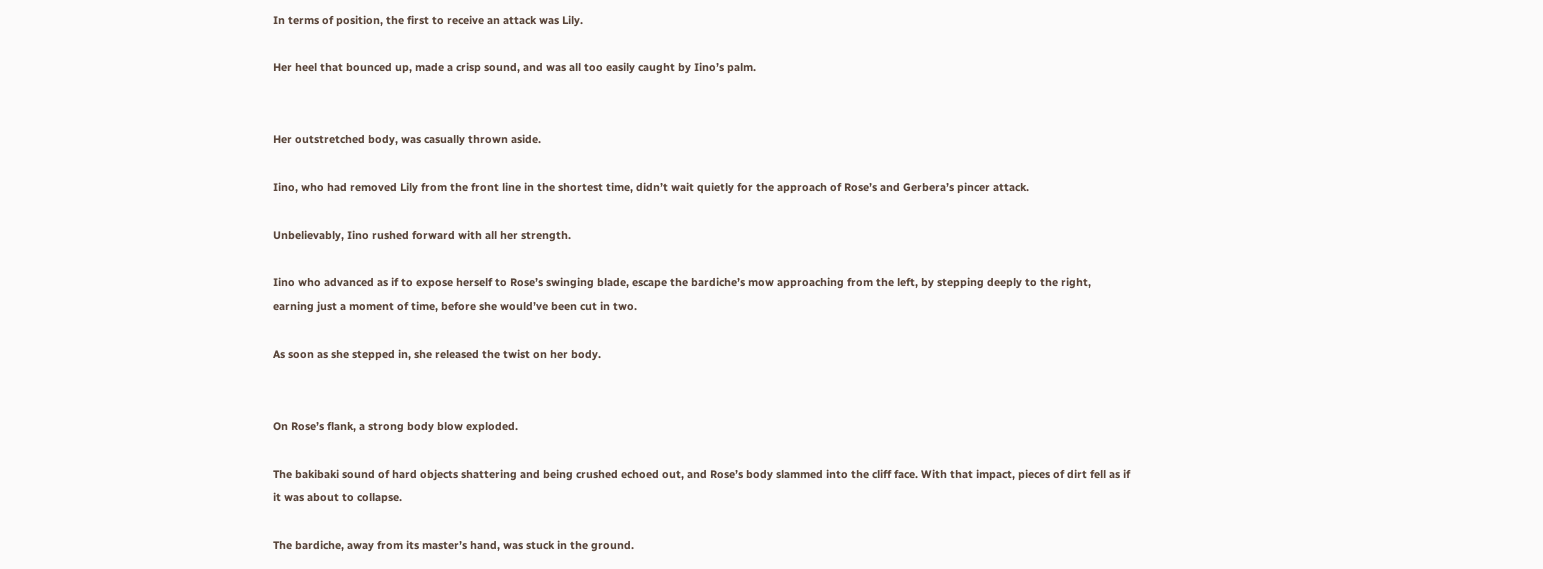In terms of position, the first to receive an attack was Lily.

Her heel that bounced up, made a crisp sound, and was all too easily caught by Iino’s palm.


Her outstretched body, was casually thrown aside.

Iino, who had removed Lily from the front line in the shortest time, didn’t wait quietly for the approach of Rose’s and Gerbera’s pincer attack.

Unbelievably, Iino rushed forward with all her strength.

Iino who advanced as if to expose herself to Rose’s swinging blade, escape the bardiche’s mow approaching from the left, by stepping deeply to the right, earning just a moment of time, before she would’ve been cut in two.

As soon as she stepped in, she released the twist on her body.


On Rose’s flank, a strong body blow exploded.

The bakibaki sound of hard objects shattering and being crushed echoed out, and Rose’s body slammed into the cliff face. With that impact, pieces of dirt fell as if it was about to collapse.

The bardiche, away from its master’s hand, was stuck in the ground.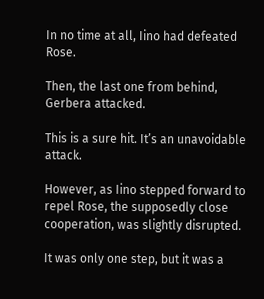In no time at all, Iino had defeated Rose.

Then, the last one from behind, Gerbera attacked.

This is a sure hit. It’s an unavoidable attack.

However, as Iino stepped forward to repel Rose, the supposedly close cooperation, was slightly disrupted.

It was only one step, but it was a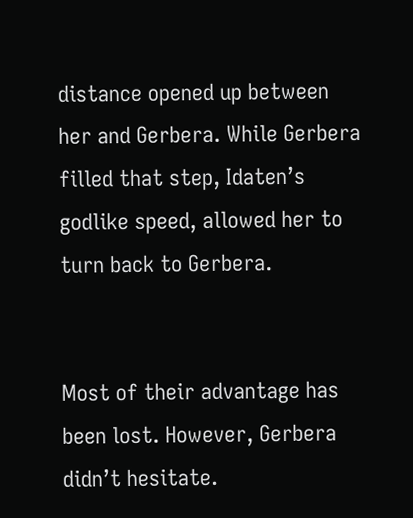distance opened up between her and Gerbera. While Gerbera filled that step, Idaten’s godlike speed, allowed her to turn back to Gerbera.


Most of their advantage has been lost. However, Gerbera didn’t hesitate.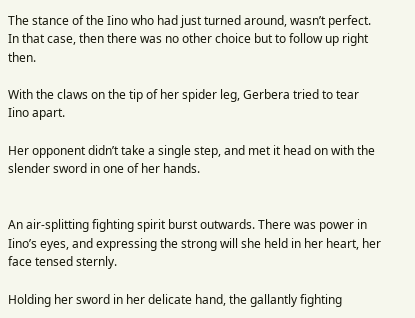The stance of the Iino who had just turned around, wasn’t perfect. In that case, then there was no other choice but to follow up right then.

With the claws on the tip of her spider leg, Gerbera tried to tear Iino apart.

Her opponent didn’t take a single step, and met it head on with the slender sword in one of her hands.


An air-splitting fighting spirit burst outwards. There was power in Iino’s eyes, and expressing the strong will she held in her heart, her face tensed sternly.

Holding her sword in her delicate hand, the gallantly fighting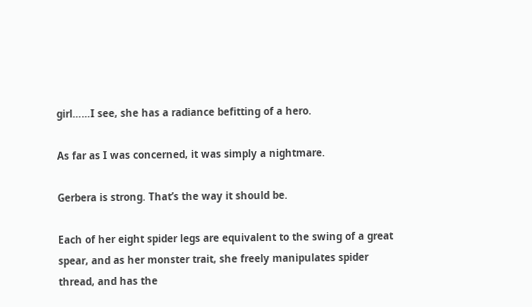girl……I see, she has a radiance befitting of a hero.

As far as I was concerned, it was simply a nightmare.

Gerbera is strong. That’s the way it should be.

Each of her eight spider legs are equivalent to the swing of a great spear, and as her monster trait, she freely manipulates spider thread, and has the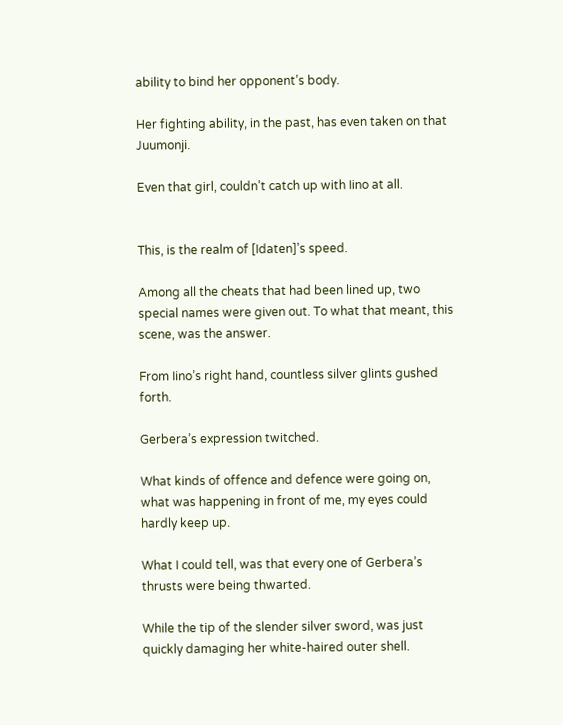ability to bind her opponent’s body.

Her fighting ability, in the past, has even taken on that Juumonji.

Even that girl, couldn’t catch up with Iino at all.


This, is the realm of [Idaten]’s speed.

Among all the cheats that had been lined up, two special names were given out. To what that meant, this scene, was the answer.

From Iino’s right hand, countless silver glints gushed forth.

Gerbera’s expression twitched.

What kinds of offence and defence were going on, what was happening in front of me, my eyes could hardly keep up.

What I could tell, was that every one of Gerbera’s thrusts were being thwarted.

While the tip of the slender silver sword, was just quickly damaging her white-haired outer shell.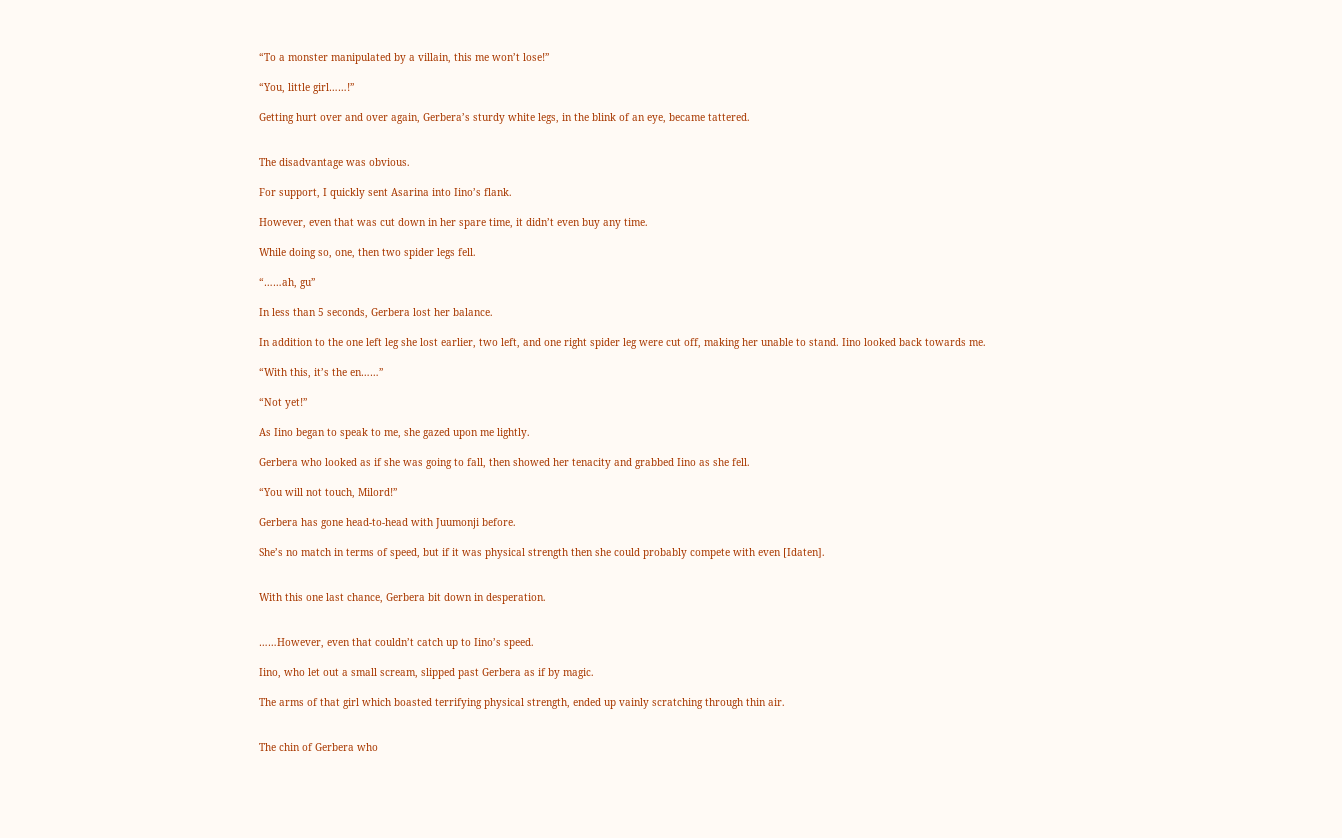“To a monster manipulated by a villain, this me won’t lose!”

“You, little girl……!”

Getting hurt over and over again, Gerbera’s sturdy white legs, in the blink of an eye, became tattered.


The disadvantage was obvious.

For support, I quickly sent Asarina into Iino’s flank.

However, even that was cut down in her spare time, it didn’t even buy any time.

While doing so, one, then two spider legs fell.

“……ah, gu”

In less than 5 seconds, Gerbera lost her balance.

In addition to the one left leg she lost earlier, two left, and one right spider leg were cut off, making her unable to stand. Iino looked back towards me.

“With this, it’s the en……”

“Not yet!”

As Iino began to speak to me, she gazed upon me lightly.

Gerbera who looked as if she was going to fall, then showed her tenacity and grabbed Iino as she fell.

“You will not touch, Milord!”

Gerbera has gone head-to-head with Juumonji before.

She’s no match in terms of speed, but if it was physical strength then she could probably compete with even [Idaten].


With this one last chance, Gerbera bit down in desperation.


……However, even that couldn’t catch up to Iino’s speed.

Iino, who let out a small scream, slipped past Gerbera as if by magic.

The arms of that girl which boasted terrifying physical strength, ended up vainly scratching through thin air.


The chin of Gerbera who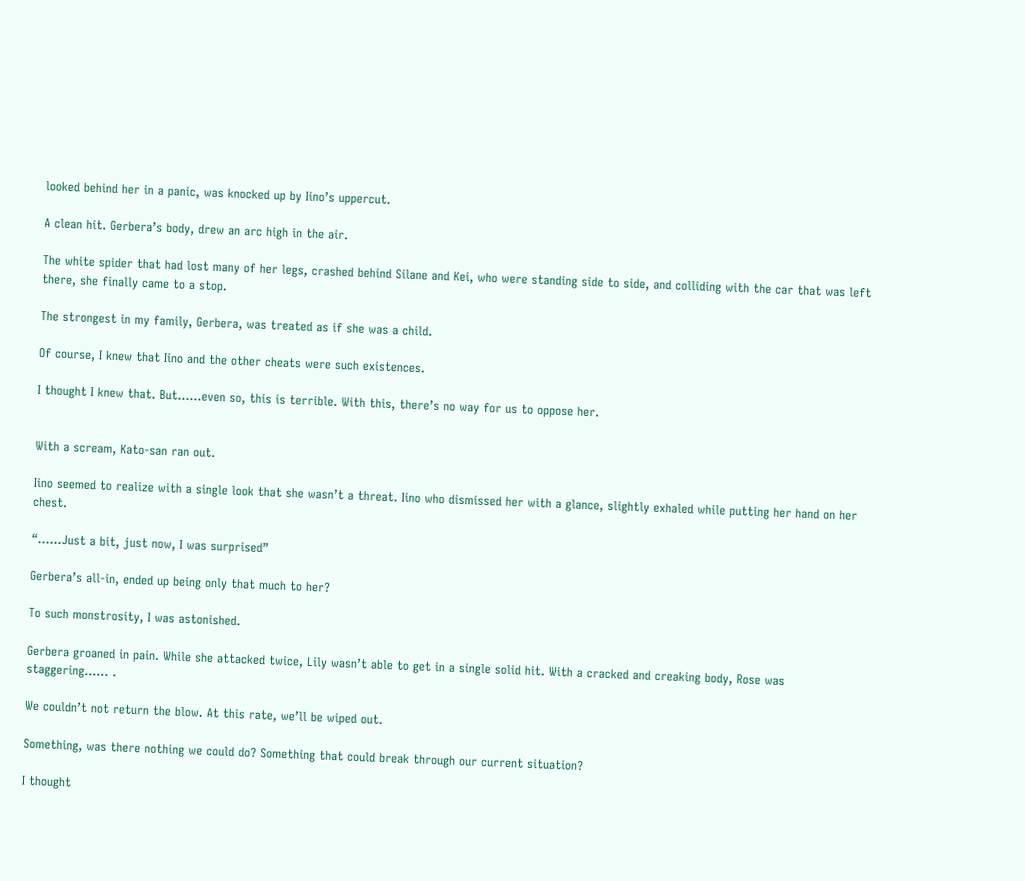looked behind her in a panic, was knocked up by Iino’s uppercut.

A clean hit. Gerbera’s body, drew an arc high in the air.

The white spider that had lost many of her legs, crashed behind Silane and Kei, who were standing side to side, and colliding with the car that was left there, she finally came to a stop.

The strongest in my family, Gerbera, was treated as if she was a child.

Of course, I knew that Iino and the other cheats were such existences.

I thought I knew that. But……even so, this is terrible. With this, there’s no way for us to oppose her.


With a scream, Kato-san ran out.

Iino seemed to realize with a single look that she wasn’t a threat. Iino who dismissed her with a glance, slightly exhaled while putting her hand on her chest.

“……Just a bit, just now, I was surprised”

Gerbera’s all-in, ended up being only that much to her?

To such monstrosity, I was astonished.

Gerbera groaned in pain. While she attacked twice, Lily wasn’t able to get in a single solid hit. With a cracked and creaking body, Rose was staggering…… .

We couldn’t not return the blow. At this rate, we’ll be wiped out.

Something, was there nothing we could do? Something that could break through our current situation?

I thought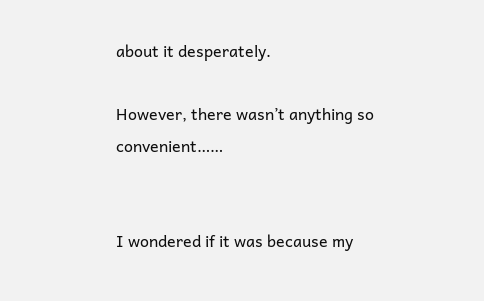about it desperately.

However, there wasn’t anything so convenient……


I wondered if it was because my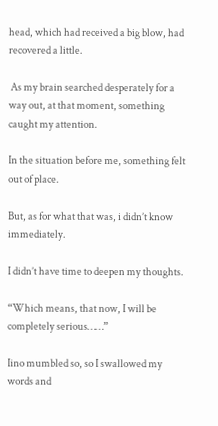head, which had received a big blow, had recovered a little.

 As my brain searched desperately for a way out, at that moment, something caught my attention.

In the situation before me, something felt out of place.

But, as for what that was, i didn’t know immediately.

I didn’t have time to deepen my thoughts.

“Which means, that now, I will be completely serious……”

Iino mumbled so, so I swallowed my words and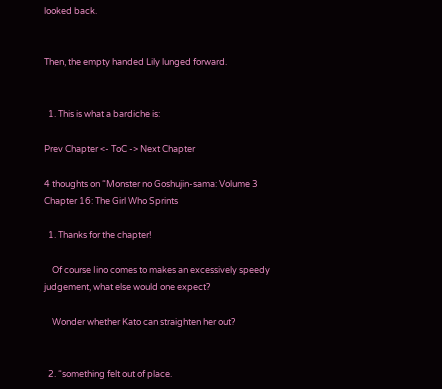looked back.


Then, the empty handed Lily lunged forward.


  1. This is what a bardiche is:

Prev Chapter <- ToC -> Next Chapter

4 thoughts on “Monster no Goshujin-sama: Volume 3 Chapter 16: The Girl Who Sprints

  1. Thanks for the chapter!

    Of course Iino comes to makes an excessively speedy judgement, what else would one expect?

    Wonder whether Kato can straighten her out?


  2. “something felt out of place.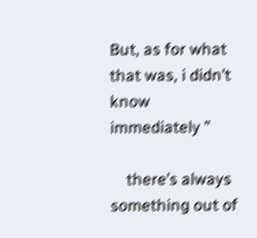But, as for what that was, i didn’t know immediately ”

    there’s always something out of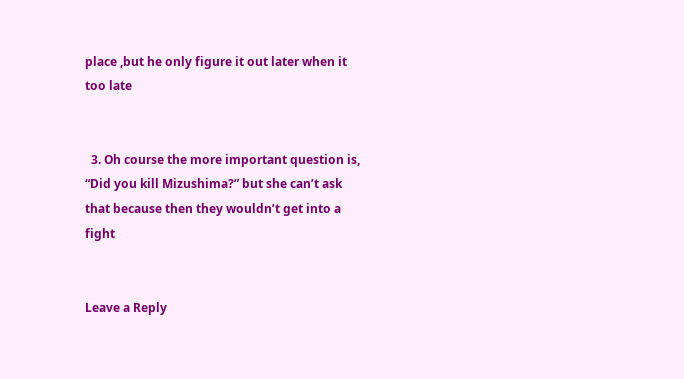place ,but he only figure it out later when it too late


  3. Oh course the more important question is, “Did you kill Mizushima?” but she can’t ask that because then they wouldn’t get into a fight


Leave a Reply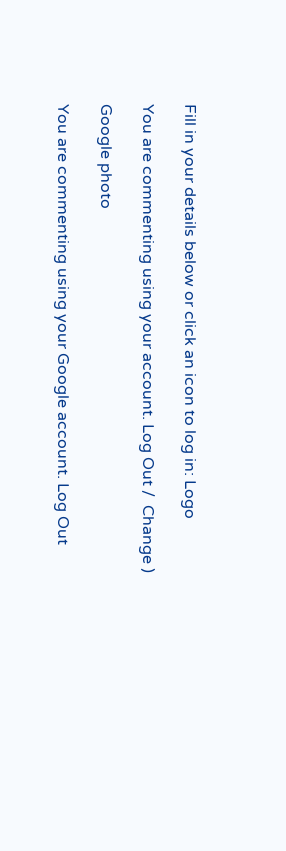Fill in your details below or click an icon to log in: Logo

You are commenting using your account. Log Out /  Change )

Google photo

You are commenting using your Google account. Log Out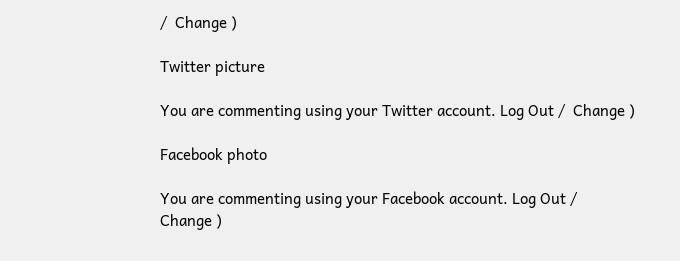/  Change )

Twitter picture

You are commenting using your Twitter account. Log Out /  Change )

Facebook photo

You are commenting using your Facebook account. Log Out /  Change )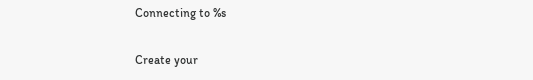Connecting to %s

Create your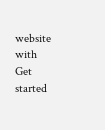website with
Get started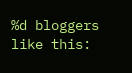%d bloggers like this: